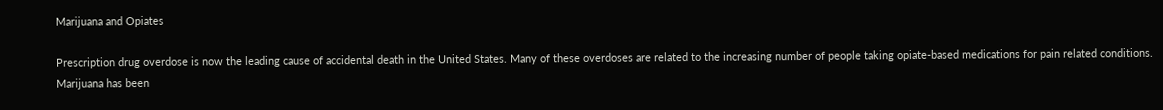Marijuana and Opiates

Prescription drug overdose is now the leading cause of accidental death in the United States. Many of these overdoses are related to the increasing number of people taking opiate-based medications for pain related conditions. Marijuana has been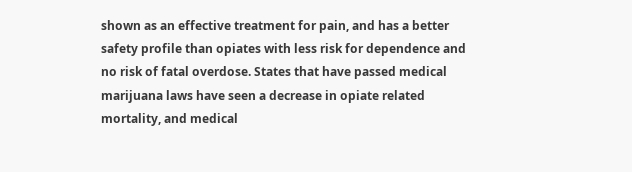shown as an effective treatment for pain, and has a better safety profile than opiates with less risk for dependence and no risk of fatal overdose. States that have passed medical marijuana laws have seen a decrease in opiate related mortality, and medical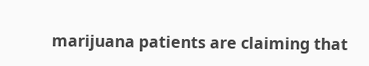marijuana patients are claiming that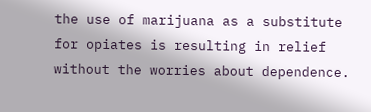the use of marijuana as a substitute for opiates is resulting in relief without the worries about dependence.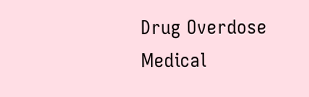Drug Overdose
Medical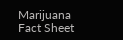Marijuana
Fact Sheet